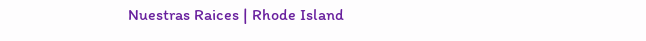Nuestras Raices | Rhode Island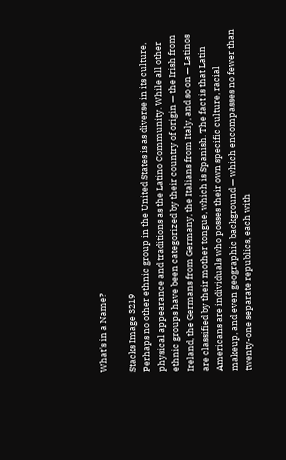What's in a Name?

Stacks Image 3219
Perhaps no other ethnic group in the United States is as diverse in its culture, physical appearance and traditions as the Latino Community. While all other ethnic groups have been categorized by their country of origin — the Irish from Ireland, the Germans from Germany, the Italians from Italy, and so on — Latinos are classified by their mother tongue, which is Spanish. The fact is that Latin Americans are individuals who posses their own specific culture, racial makeup, and even geographic background — which encompasses no fewer than twenty-one separate republics, each with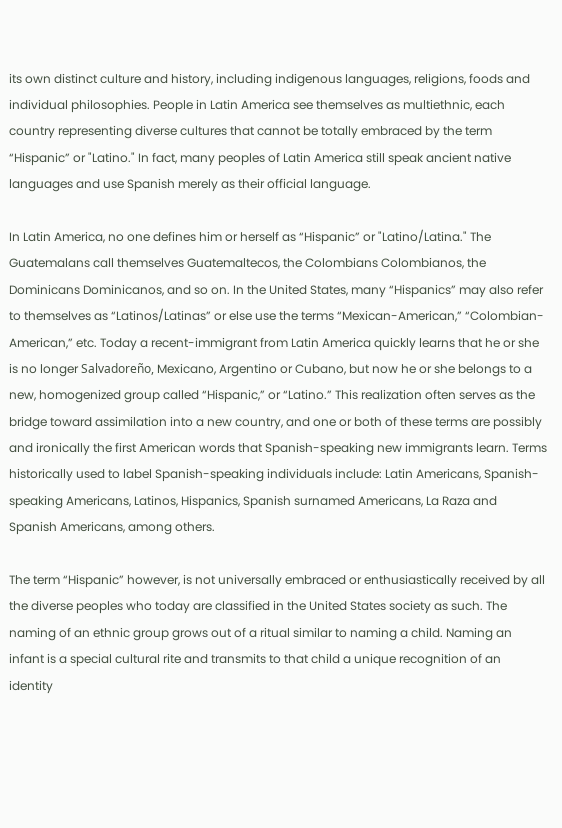its own distinct culture and history, including indigenous languages, religions, foods and individual philosophies. People in Latin America see themselves as multiethnic, each country representing diverse cultures that cannot be totally embraced by the term “Hispanic” or "Latino." In fact, many peoples of Latin America still speak ancient native languages and use Spanish merely as their official language.

In Latin America, no one defines him or herself as “Hispanic” or "Latino/Latina." The Guatemalans call themselves Guatemaltecos, the Colombians Colombianos, the Dominicans Dominicanos, and so on. In the United States, many “Hispanics” may also refer to themselves as “Latinos/Latinas” or else use the terms “Mexican-American,” “Colombian-American,” etc. Today a recent-immigrant from Latin America quickly learns that he or she is no longer Salvadoreño, Mexicano, Argentino or Cubano, but now he or she belongs to a new, homogenized group called “Hispanic,” or “Latino.” This realization often serves as the bridge toward assimilation into a new country, and one or both of these terms are possibly and ironically the first American words that Spanish-speaking new immigrants learn. Terms historically used to label Spanish-speaking individuals include: Latin Americans, Spanish-speaking Americans, Latinos, Hispanics, Spanish surnamed Americans, La Raza and Spanish Americans, among others.

The term “Hispanic” however, is not universally embraced or enthusiastically received by all the diverse peoples who today are classified in the United States society as such. The naming of an ethnic group grows out of a ritual similar to naming a child. Naming an infant is a special cultural rite and transmits to that child a unique recognition of an identity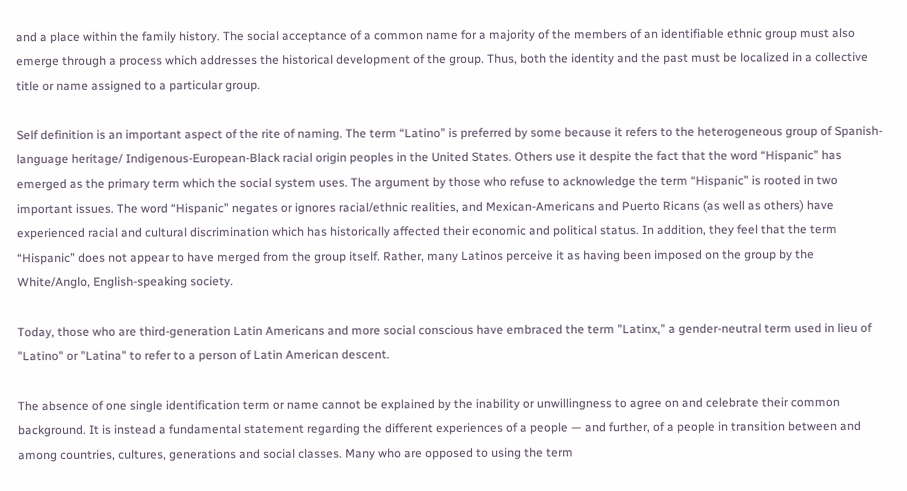and a place within the family history. The social acceptance of a common name for a majority of the members of an identifiable ethnic group must also emerge through a process which addresses the historical development of the group. Thus, both the identity and the past must be localized in a collective title or name assigned to a particular group.

Self definition is an important aspect of the rite of naming. The term “Latino” is preferred by some because it refers to the heterogeneous group of Spanish-language heritage/ Indigenous-European-Black racial origin peoples in the United States. Others use it despite the fact that the word “Hispanic” has emerged as the primary term which the social system uses. The argument by those who refuse to acknowledge the term “Hispanic” is rooted in two important issues. The word “Hispanic” negates or ignores racial/ethnic realities, and Mexican-Americans and Puerto Ricans (as well as others) have experienced racial and cultural discrimination which has historically affected their economic and political status. In addition, they feel that the term “Hispanic” does not appear to have merged from the group itself. Rather, many Latinos perceive it as having been imposed on the group by the White/Anglo, English-speaking society.

Today, those who are third-generation Latin Americans and more social conscious have embraced the term "Latinx," a gender-neutral term used in lieu of "Latino" or "Latina" to refer to a person of Latin American descent.

The absence of one single identification term or name cannot be explained by the inability or unwillingness to agree on and celebrate their common background. It is instead a fundamental statement regarding the different experiences of a people — and further, of a people in transition between and among countries, cultures, generations and social classes. Many who are opposed to using the term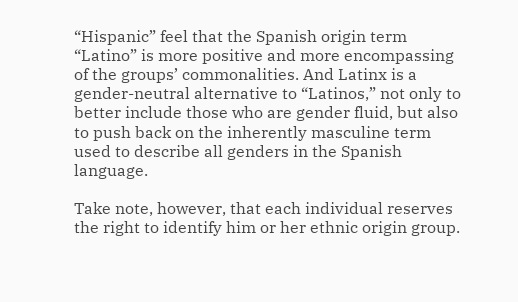“Hispanic” feel that the Spanish origin term “Latino” is more positive and more encompassing of the groups’ commonalities. And Latinx is a gender-neutral alternative to “Latinos,” not only to better include those who are gender fluid, but also to push back on the inherently masculine term used to describe all genders in the Spanish language.

Take note, however, that each individual reserves the right to identify him or her ethnic origin group.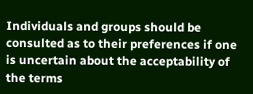Individuals and groups should be consulted as to their preferences if one is uncertain about the acceptability of the terms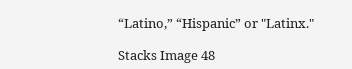“Latino,” “Hispanic” or "Latinx."

Stacks Image 48